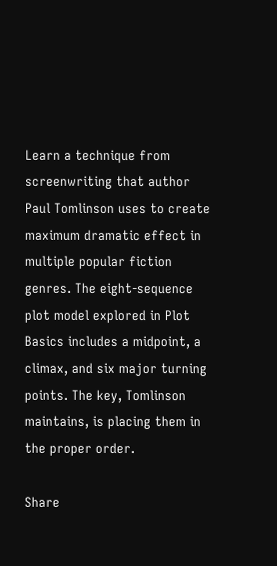Learn a technique from screenwriting that author Paul Tomlinson uses to create  maximum dramatic effect in multiple popular fiction genres. The eight-sequence plot model explored in Plot Basics includes a midpoint, a climax, and six major turning points. The key, Tomlinson maintains, is placing them in the proper order.

Share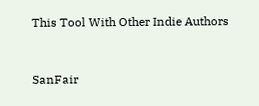This Tool With Other Indie Authors


SanFair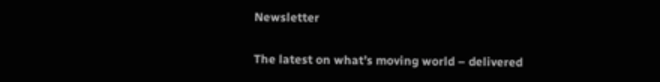Newsletter

The latest on what’s moving world – delivered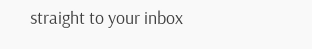straight to your inbox